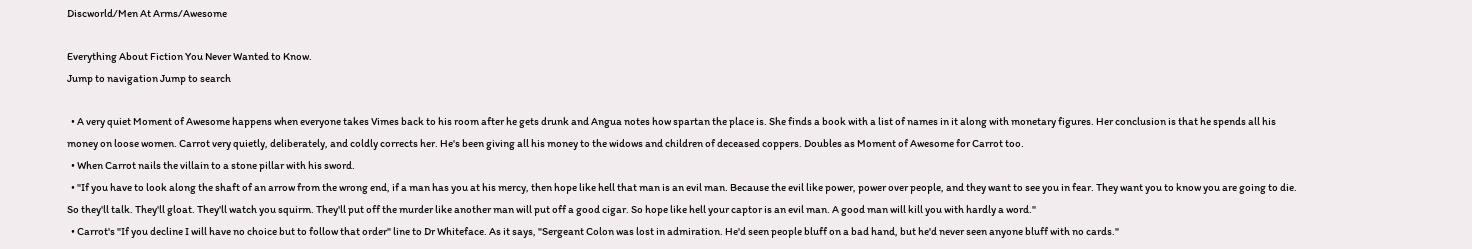Discworld/Men At Arms/Awesome

Everything About Fiction You Never Wanted to Know.
Jump to navigation Jump to search

  • A very quiet Moment of Awesome happens when everyone takes Vimes back to his room after he gets drunk and Angua notes how spartan the place is. She finds a book with a list of names in it along with monetary figures. Her conclusion is that he spends all his money on loose women. Carrot very quietly, deliberately, and coldly corrects her. He's been giving all his money to the widows and children of deceased coppers. Doubles as Moment of Awesome for Carrot too.
  • When Carrot nails the villain to a stone pillar with his sword.
  • "If you have to look along the shaft of an arrow from the wrong end, if a man has you at his mercy, then hope like hell that man is an evil man. Because the evil like power, power over people, and they want to see you in fear. They want you to know you are going to die. So they'll talk. They'll gloat. They'll watch you squirm. They'll put off the murder like another man will put off a good cigar. So hope like hell your captor is an evil man. A good man will kill you with hardly a word."
  • Carrot's "If you decline I will have no choice but to follow that order" line to Dr Whiteface. As it says, "Sergeant Colon was lost in admiration. He'd seen people bluff on a bad hand, but he'd never seen anyone bluff with no cards."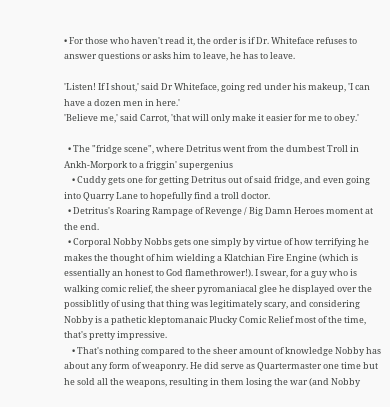• For those who haven't read it, the order is if Dr. Whiteface refuses to answer questions or asks him to leave, he has to leave.

'Listen! If I shout,' said Dr Whiteface, going red under his makeup, 'I can have a dozen men in here.'
'Believe me,' said Carrot, 'that will only make it easier for me to obey.'

  • The "fridge scene", where Detritus went from the dumbest Troll in Ankh-Morpork to a friggin' supergenius
    • Cuddy gets one for getting Detritus out of said fridge, and even going into Quarry Lane to hopefully find a troll doctor.
  • Detritus's Roaring Rampage of Revenge / Big Damn Heroes moment at the end.
  • Corporal Nobby Nobbs gets one simply by virtue of how terrifying he makes the thought of him wielding a Klatchian Fire Engine (which is essentially an honest to God flamethrower!). I swear, for a guy who is walking comic relief, the sheer pyromaniacal glee he displayed over the possiblitly of using that thing was legitimately scary, and considering Nobby is a pathetic kleptomanaic Plucky Comic Relief most of the time, that's pretty impressive.
    • That's nothing compared to the sheer amount of knowledge Nobby has about any form of weaponry. He did serve as Quartermaster one time but he sold all the weapons, resulting in them losing the war (and Nobby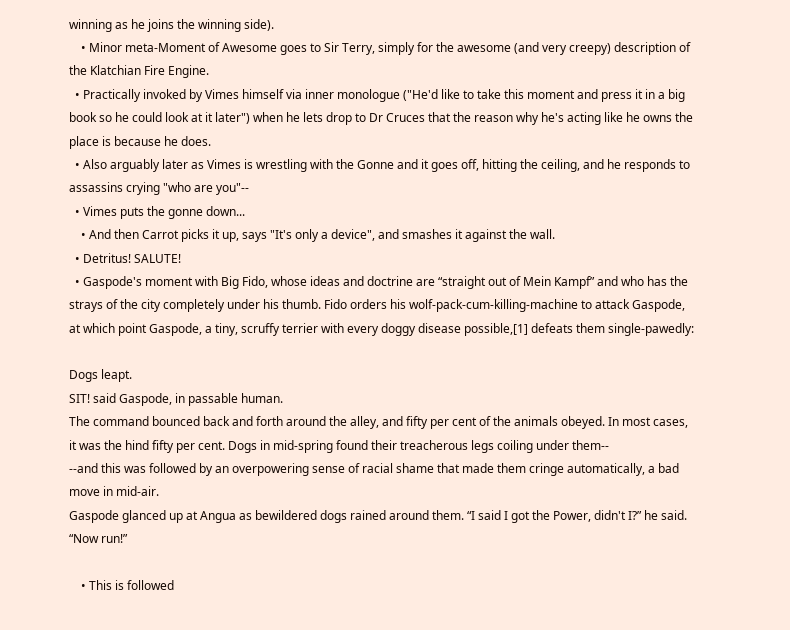winning as he joins the winning side).
    • Minor meta-Moment of Awesome goes to Sir Terry, simply for the awesome (and very creepy) description of the Klatchian Fire Engine.
  • Practically invoked by Vimes himself via inner monologue ("He'd like to take this moment and press it in a big book so he could look at it later") when he lets drop to Dr Cruces that the reason why he's acting like he owns the place is because he does.
  • Also arguably later as Vimes is wrestling with the Gonne and it goes off, hitting the ceiling, and he responds to assassins crying "who are you"--
  • Vimes puts the gonne down...
    • And then Carrot picks it up, says "It's only a device", and smashes it against the wall.
  • Detritus! SALUTE!
  • Gaspode's moment with Big Fido, whose ideas and doctrine are “straight out of Mein Kampf” and who has the strays of the city completely under his thumb. Fido orders his wolf-pack-cum-killing-machine to attack Gaspode, at which point Gaspode, a tiny, scruffy terrier with every doggy disease possible,[1] defeats them single-pawedly:

Dogs leapt.
SIT! said Gaspode, in passable human.
The command bounced back and forth around the alley, and fifty per cent of the animals obeyed. In most cases, it was the hind fifty per cent. Dogs in mid-spring found their treacherous legs coiling under them--
--and this was followed by an overpowering sense of racial shame that made them cringe automatically, a bad move in mid-air.
Gaspode glanced up at Angua as bewildered dogs rained around them. “I said I got the Power, didn't I?” he said. “Now run!”

    • This is followed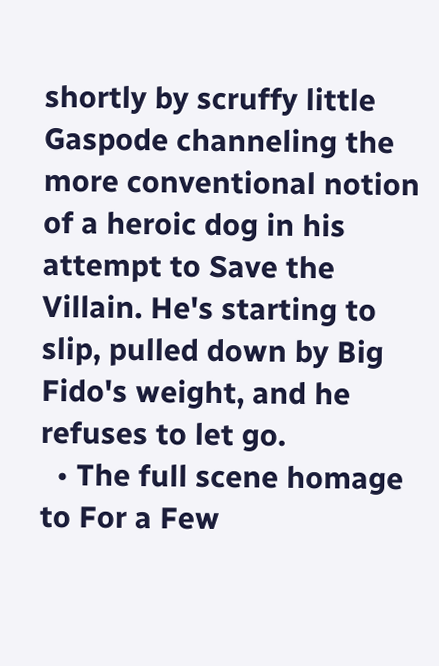shortly by scruffy little Gaspode channeling the more conventional notion of a heroic dog in his attempt to Save the Villain. He's starting to slip, pulled down by Big Fido's weight, and he refuses to let go.
  • The full scene homage to For a Few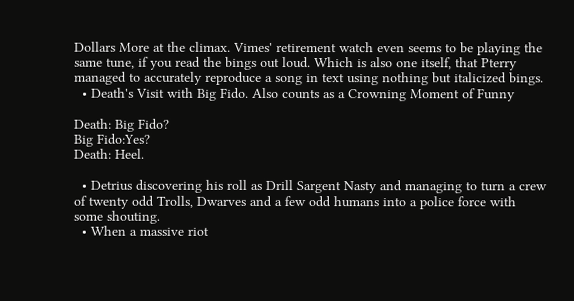Dollars More at the climax. Vimes' retirement watch even seems to be playing the same tune, if you read the bings out loud. Which is also one itself, that Pterry managed to accurately reproduce a song in text using nothing but italicized bings.
  • Death's Visit with Big Fido. Also counts as a Crowning Moment of Funny

Death: Big Fido?
Big Fido:Yes?
Death: Heel.

  • Detrius discovering his roll as Drill Sargent Nasty and managing to turn a crew of twenty odd Trolls, Dwarves and a few odd humans into a police force with some shouting.
  • When a massive riot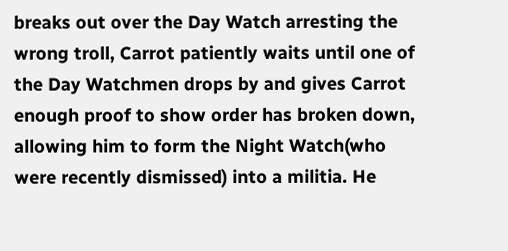breaks out over the Day Watch arresting the wrong troll, Carrot patiently waits until one of the Day Watchmen drops by and gives Carrot enough proof to show order has broken down, allowing him to form the Night Watch(who were recently dismissed) into a militia. He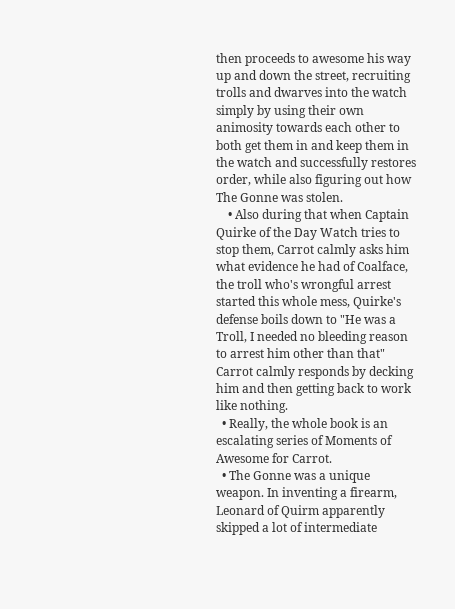then proceeds to awesome his way up and down the street, recruiting trolls and dwarves into the watch simply by using their own animosity towards each other to both get them in and keep them in the watch and successfully restores order, while also figuring out how The Gonne was stolen.
    • Also during that when Captain Quirke of the Day Watch tries to stop them, Carrot calmly asks him what evidence he had of Coalface, the troll who's wrongful arrest started this whole mess, Quirke's defense boils down to "He was a Troll, I needed no bleeding reason to arrest him other than that" Carrot calmly responds by decking him and then getting back to work like nothing.
  • Really, the whole book is an escalating series of Moments of Awesome for Carrot.
  • The Gonne was a unique weapon. In inventing a firearm, Leonard of Quirm apparently skipped a lot of intermediate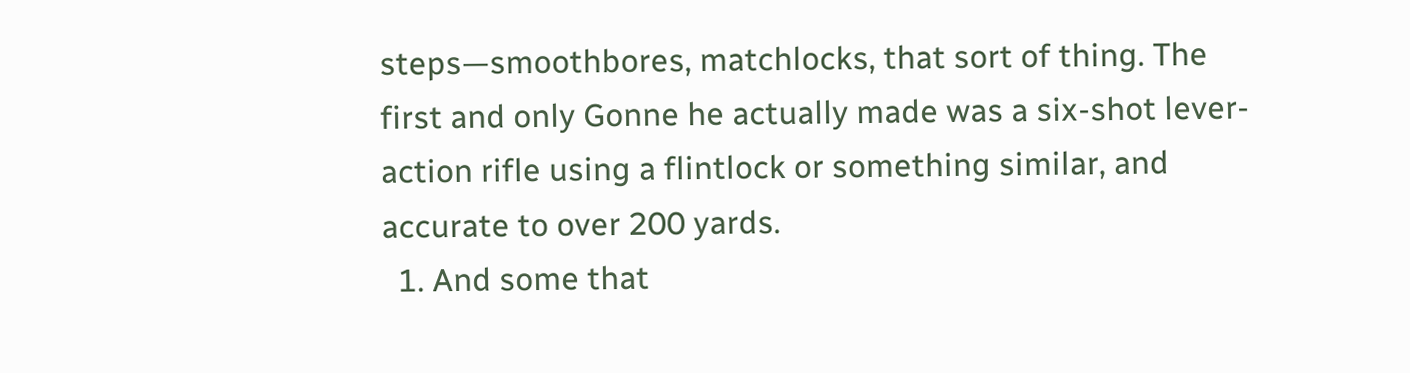steps—smoothbores, matchlocks, that sort of thing. The first and only Gonne he actually made was a six-shot lever-action rifle using a flintlock or something similar, and accurate to over 200 yards.
  1. And some that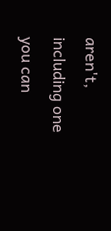aren't, including one you can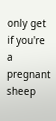only get if you're a pregnant sheep